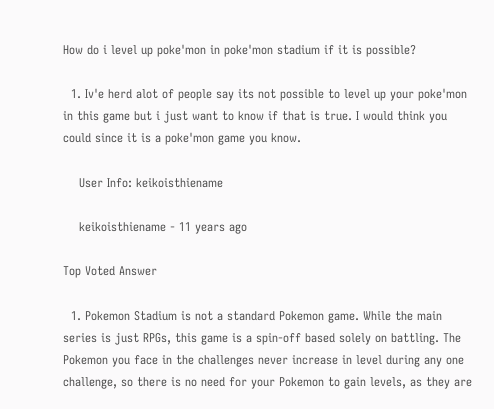How do i level up poke'mon in poke'mon stadium if it is possible?

  1. Iv'e herd alot of people say its not possible to level up your poke'mon in this game but i just want to know if that is true. I would think you could since it is a poke'mon game you know.

    User Info: keikoisthiename

    keikoisthiename - 11 years ago

Top Voted Answer

  1. Pokemon Stadium is not a standard Pokemon game. While the main series is just RPGs, this game is a spin-off based solely on battling. The Pokemon you face in the challenges never increase in level during any one challenge, so there is no need for your Pokemon to gain levels, as they are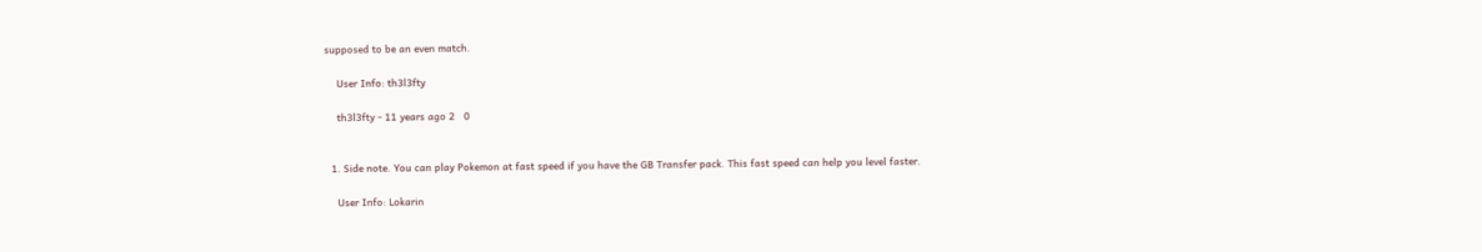supposed to be an even match.

    User Info: th3l3fty

    th3l3fty - 11 years ago 2   0


  1. Side note. You can play Pokemon at fast speed if you have the GB Transfer pack. This fast speed can help you level faster.

    User Info: Lokarin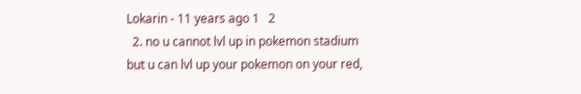Lokarin - 11 years ago 1   2
  2. no u cannot lvl up in pokemon stadium but u can lvl up your pokemon on your red,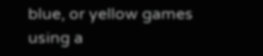blue, or yellow games using a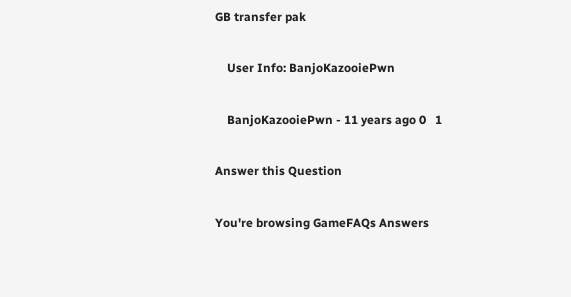GB transfer pak

    User Info: BanjoKazooiePwn

    BanjoKazooiePwn - 11 years ago 0   1

Answer this Question

You're browsing GameFAQs Answers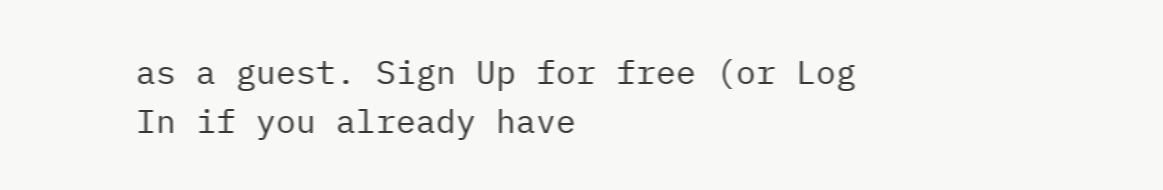as a guest. Sign Up for free (or Log In if you already have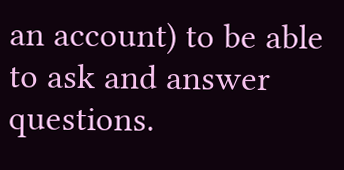an account) to be able to ask and answer questions.